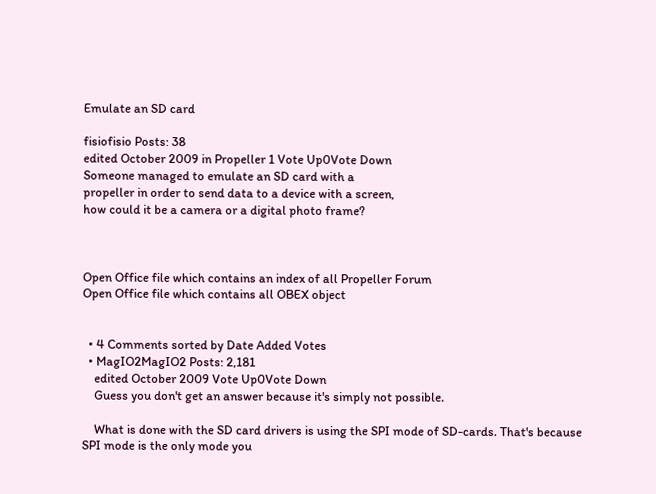Emulate an SD card

fisiofisio Posts: 38
edited October 2009 in Propeller 1 Vote Up0Vote Down
Someone managed to emulate an SD card with a
propeller in order to send data to a device with a screen,
how could it be a camera or a digital photo frame?



Open Office file which contains an index of all Propeller Forum
Open Office file which contains all OBEX object


  • 4 Comments sorted by Date Added Votes
  • MagIO2MagIO2 Posts: 2,181
    edited October 2009 Vote Up0Vote Down
    Guess you don't get an answer because it's simply not possible.

    What is done with the SD card drivers is using the SPI mode of SD-cards. That's because SPI mode is the only mode you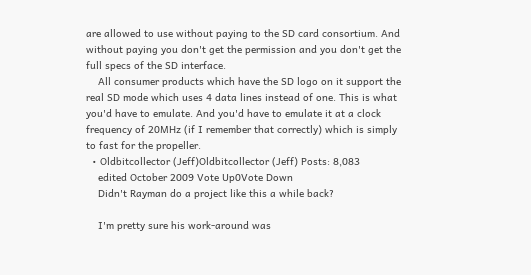are allowed to use without paying to the SD card consortium. And without paying you don't get the permission and you don't get the full specs of the SD interface.
    All consumer products which have the SD logo on it support the real SD mode which uses 4 data lines instead of one. This is what you'd have to emulate. And you'd have to emulate it at a clock frequency of 20MHz (if I remember that correctly) which is simply to fast for the propeller.
  • Oldbitcollector (Jeff)Oldbitcollector (Jeff) Posts: 8,083
    edited October 2009 Vote Up0Vote Down
    Didn't Rayman do a project like this a while back?

    I'm pretty sure his work-around was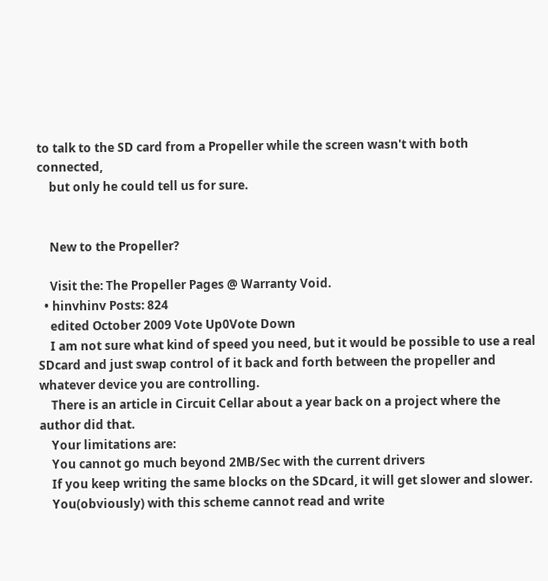to talk to the SD card from a Propeller while the screen wasn't with both connected,
    but only he could tell us for sure.


    New to the Propeller?

    Visit the: The Propeller Pages @ Warranty Void.
  • hinvhinv Posts: 824
    edited October 2009 Vote Up0Vote Down
    I am not sure what kind of speed you need, but it would be possible to use a real SDcard and just swap control of it back and forth between the propeller and whatever device you are controlling.
    There is an article in Circuit Cellar about a year back on a project where the author did that.
    Your limitations are:
    You cannot go much beyond 2MB/Sec with the current drivers
    If you keep writing the same blocks on the SDcard, it will get slower and slower.
    You(obviously) with this scheme cannot read and write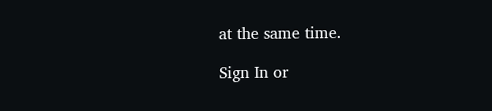at the same time.

Sign In or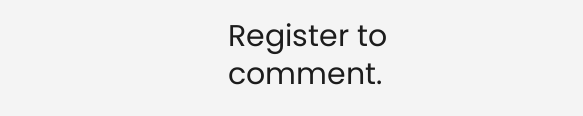Register to comment.